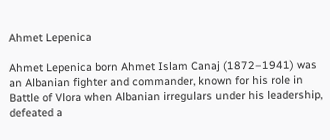Ahmet Lepenica

Ahmet Lepenica born Ahmet Islam Canaj (1872–1941) was an Albanian fighter and commander, known for his role in Battle of Vlora when Albanian irregulars under his leadership, defeated a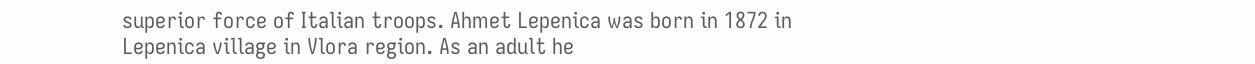superior force of Italian troops. Ahmet Lepenica was born in 1872 in Lepenica village in Vlora region. As an adult he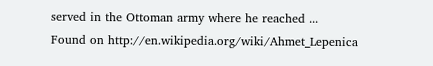served in the Ottoman army where he reached ...
Found on http://en.wikipedia.org/wiki/Ahmet_Lepenica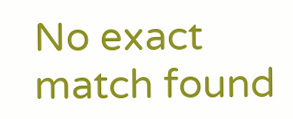No exact match found